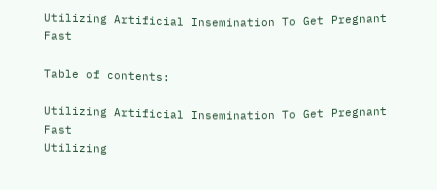Utilizing Artificial Insemination To Get Pregnant Fast

Table of contents:

Utilizing Artificial Insemination To Get Pregnant Fast
Utilizing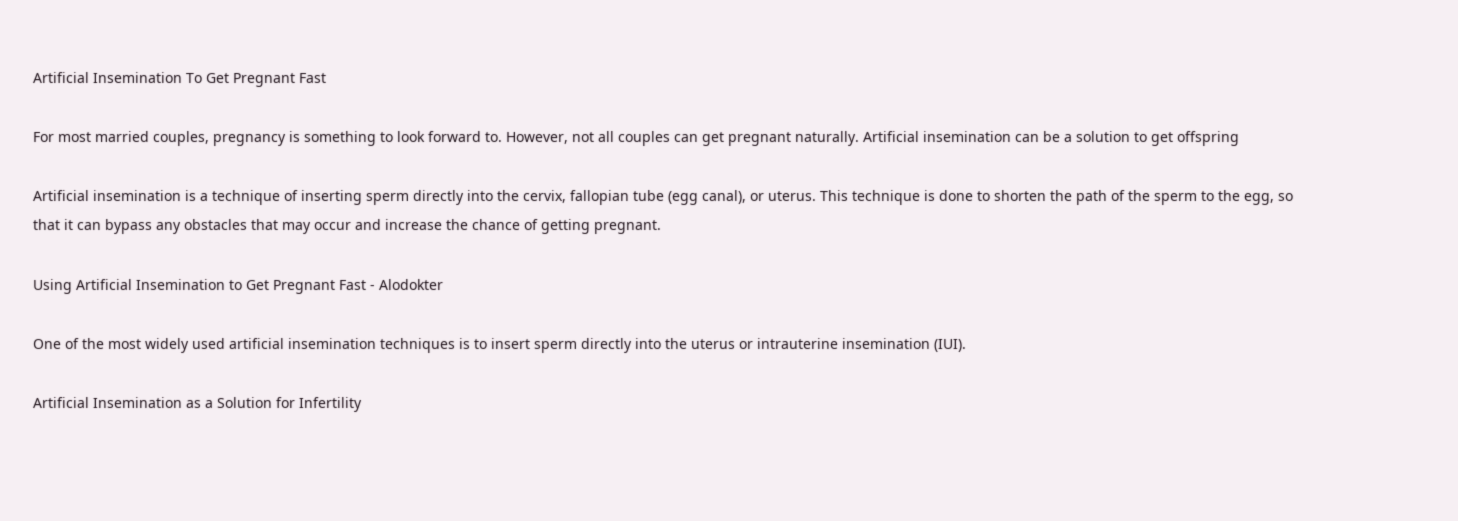Artificial Insemination To Get Pregnant Fast

For most married couples, pregnancy is something to look forward to. However, not all couples can get pregnant naturally. Artificial insemination can be a solution to get offspring

Artificial insemination is a technique of inserting sperm directly into the cervix, fallopian tube (egg canal), or uterus. This technique is done to shorten the path of the sperm to the egg, so that it can bypass any obstacles that may occur and increase the chance of getting pregnant.

Using Artificial Insemination to Get Pregnant Fast - Alodokter

One of the most widely used artificial insemination techniques is to insert sperm directly into the uterus or intrauterine insemination (IUI).

Artificial Insemination as a Solution for Infertility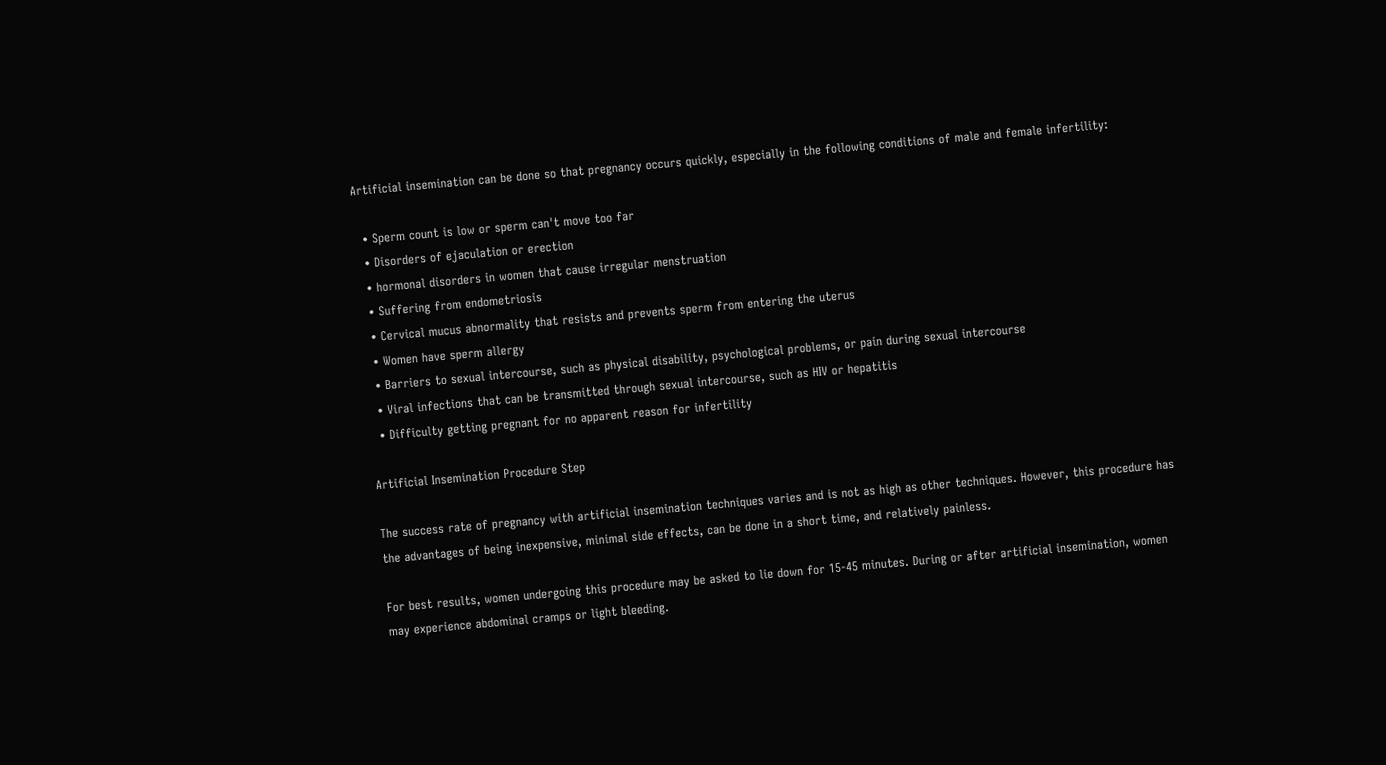Artificial insemination can be done so that pregnancy occurs quickly, especially in the following conditions of male and female infertility:

  • Sperm count is low or sperm can't move too far
  • Disorders of ejaculation or erection
  • hormonal disorders in women that cause irregular menstruation
  • Suffering from endometriosis
  • Cervical mucus abnormality that resists and prevents sperm from entering the uterus
  • Women have sperm allergy
  • Barriers to sexual intercourse, such as physical disability, psychological problems, or pain during sexual intercourse
  • Viral infections that can be transmitted through sexual intercourse, such as HIV or hepatitis
  • Difficulty getting pregnant for no apparent reason for infertility

Artificial Insemination Procedure Step

The success rate of pregnancy with artificial insemination techniques varies and is not as high as other techniques. However, this procedure has the advantages of being inexpensive, minimal side effects, can be done in a short time, and relatively painless.

For best results, women undergoing this procedure may be asked to lie down for 15-45 minutes. During or after artificial insemination, women may experience abdominal cramps or light bleeding.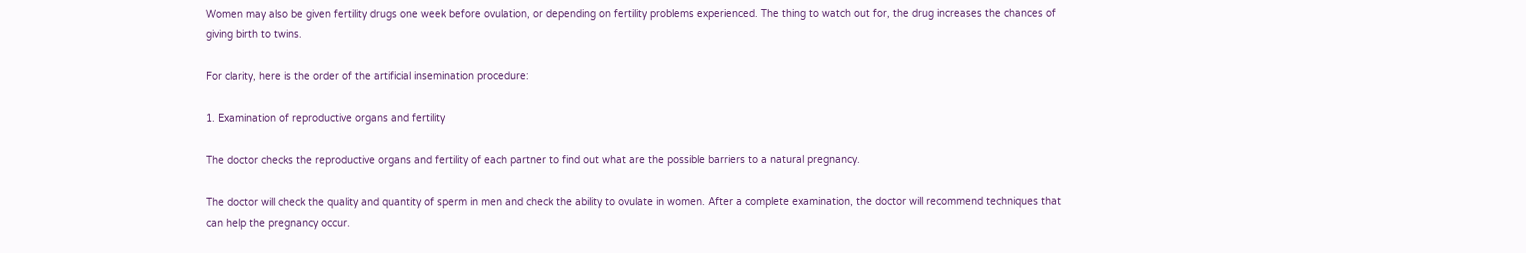Women may also be given fertility drugs one week before ovulation, or depending on fertility problems experienced. The thing to watch out for, the drug increases the chances of giving birth to twins.

For clarity, here is the order of the artificial insemination procedure:

1. Examination of reproductive organs and fertility

The doctor checks the reproductive organs and fertility of each partner to find out what are the possible barriers to a natural pregnancy.

The doctor will check the quality and quantity of sperm in men and check the ability to ovulate in women. After a complete examination, the doctor will recommend techniques that can help the pregnancy occur.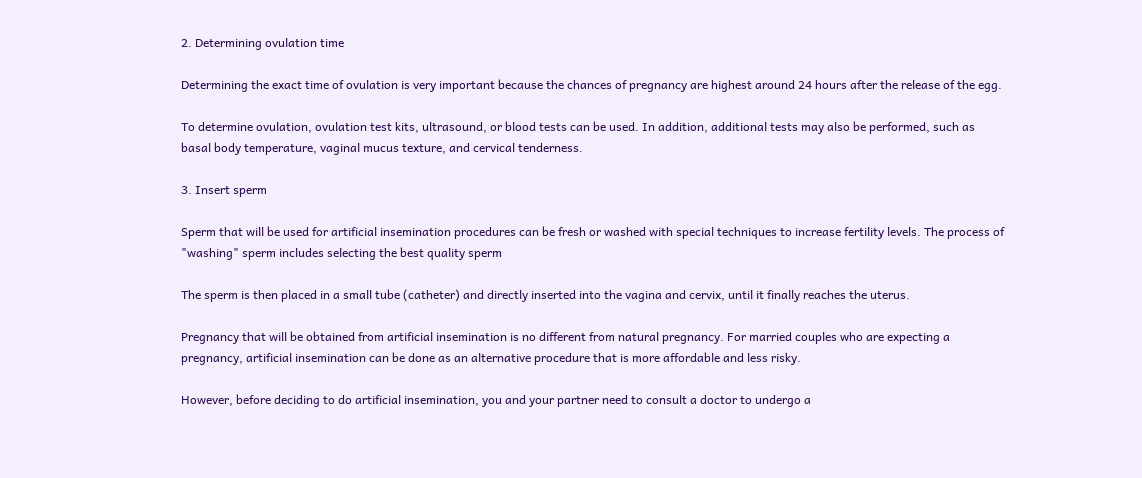2. Determining ovulation time

Determining the exact time of ovulation is very important because the chances of pregnancy are highest around 24 hours after the release of the egg.

To determine ovulation, ovulation test kits, ultrasound, or blood tests can be used. In addition, additional tests may also be performed, such as basal body temperature, vaginal mucus texture, and cervical tenderness.

3. Insert sperm

Sperm that will be used for artificial insemination procedures can be fresh or washed with special techniques to increase fertility levels. The process of "washing" sperm includes selecting the best quality sperm

The sperm is then placed in a small tube (catheter) and directly inserted into the vagina and cervix, until it finally reaches the uterus.

Pregnancy that will be obtained from artificial insemination is no different from natural pregnancy. For married couples who are expecting a pregnancy, artificial insemination can be done as an alternative procedure that is more affordable and less risky.

However, before deciding to do artificial insemination, you and your partner need to consult a doctor to undergo a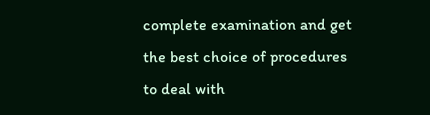complete examination and get the best choice of procedures to deal with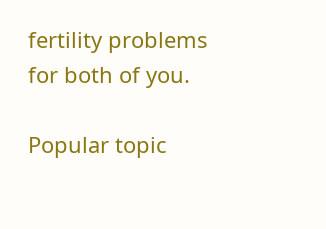fertility problems for both of you.

Popular topic